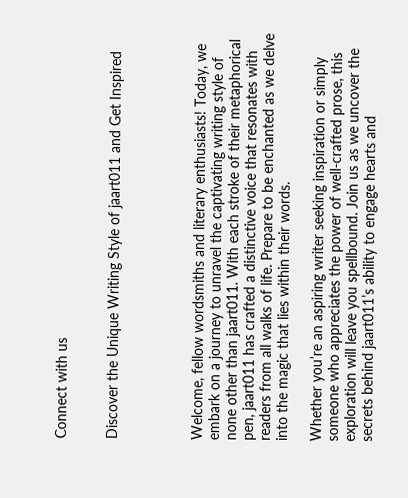Connect with us


Discover the Unique Writing Style of jaart011 and Get Inspired




Welcome, fellow wordsmiths and literary enthusiasts! Today, we embark on a journey to unravel the captivating writing style of none other than jaart011. With each stroke of their metaphorical pen, jaart011 has crafted a distinctive voice that resonates with readers from all walks of life. Prepare to be enchanted as we delve into the magic that lies within their words.

Whether you’re an aspiring writer seeking inspiration or simply someone who appreciates the power of well-crafted prose, this exploration will leave you spellbound. Join us as we uncover the secrets behind jaart011’s ability to engage hearts and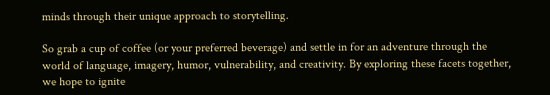minds through their unique approach to storytelling.

So grab a cup of coffee (or your preferred beverage) and settle in for an adventure through the world of language, imagery, humor, vulnerability, and creativity. By exploring these facets together, we hope to ignite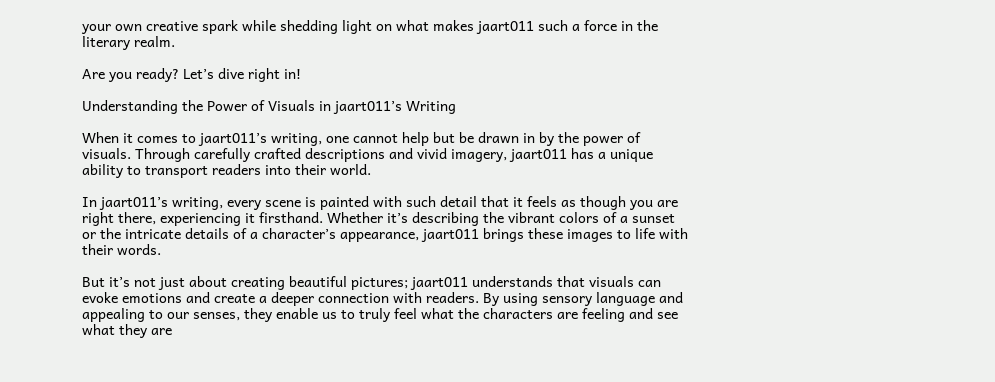your own creative spark while shedding light on what makes jaart011 such a force in the literary realm.

Are you ready? Let’s dive right in!

Understanding the Power of Visuals in jaart011’s Writing

When it comes to jaart011’s writing, one cannot help but be drawn in by the power of visuals. Through carefully crafted descriptions and vivid imagery, jaart011 has a unique ability to transport readers into their world.

In jaart011’s writing, every scene is painted with such detail that it feels as though you are right there, experiencing it firsthand. Whether it’s describing the vibrant colors of a sunset or the intricate details of a character’s appearance, jaart011 brings these images to life with their words.

But it’s not just about creating beautiful pictures; jaart011 understands that visuals can evoke emotions and create a deeper connection with readers. By using sensory language and appealing to our senses, they enable us to truly feel what the characters are feeling and see what they are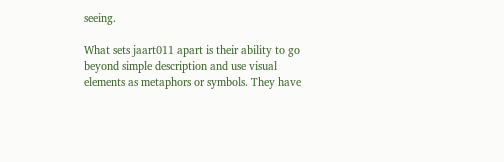seeing.

What sets jaart011 apart is their ability to go beyond simple description and use visual elements as metaphors or symbols. They have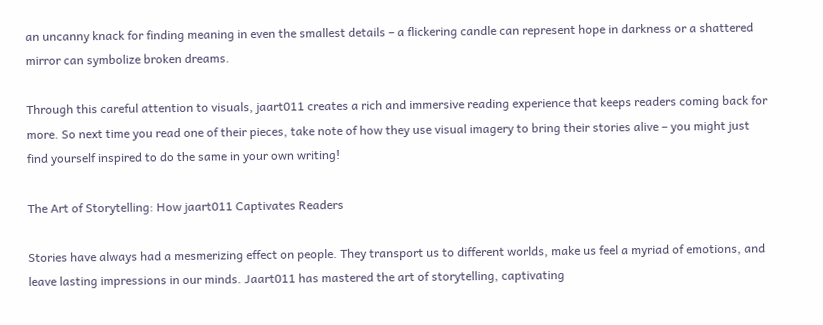an uncanny knack for finding meaning in even the smallest details – a flickering candle can represent hope in darkness or a shattered mirror can symbolize broken dreams.

Through this careful attention to visuals, jaart011 creates a rich and immersive reading experience that keeps readers coming back for more. So next time you read one of their pieces, take note of how they use visual imagery to bring their stories alive – you might just find yourself inspired to do the same in your own writing!

The Art of Storytelling: How jaart011 Captivates Readers

Stories have always had a mesmerizing effect on people. They transport us to different worlds, make us feel a myriad of emotions, and leave lasting impressions in our minds. Jaart011 has mastered the art of storytelling, captivating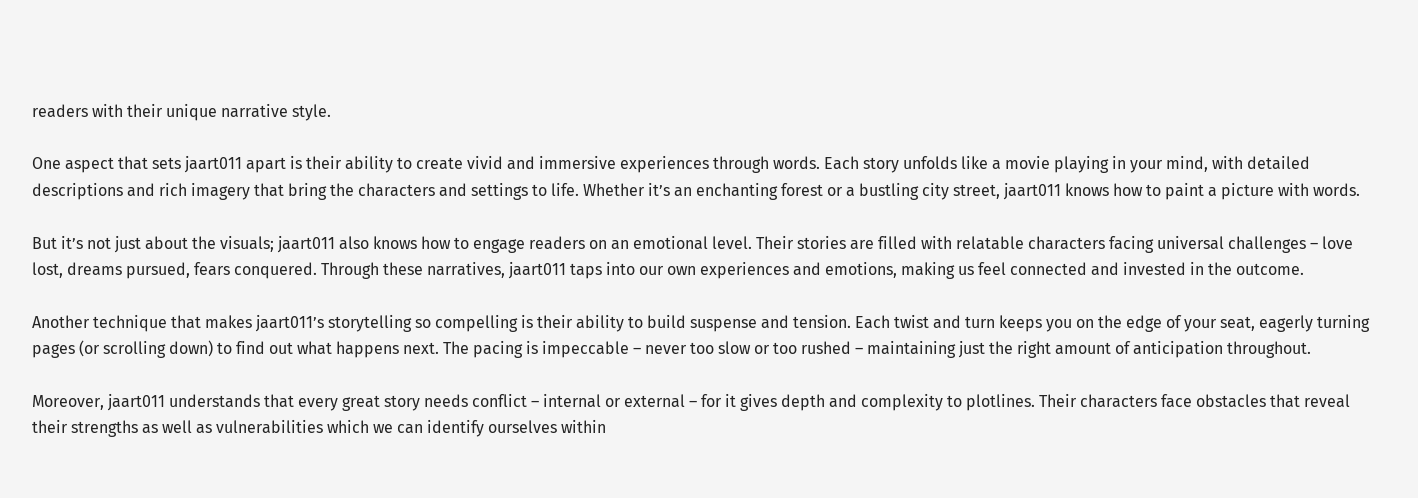readers with their unique narrative style.

One aspect that sets jaart011 apart is their ability to create vivid and immersive experiences through words. Each story unfolds like a movie playing in your mind, with detailed descriptions and rich imagery that bring the characters and settings to life. Whether it’s an enchanting forest or a bustling city street, jaart011 knows how to paint a picture with words.

But it’s not just about the visuals; jaart011 also knows how to engage readers on an emotional level. Their stories are filled with relatable characters facing universal challenges – love lost, dreams pursued, fears conquered. Through these narratives, jaart011 taps into our own experiences and emotions, making us feel connected and invested in the outcome.

Another technique that makes jaart011’s storytelling so compelling is their ability to build suspense and tension. Each twist and turn keeps you on the edge of your seat, eagerly turning pages (or scrolling down) to find out what happens next. The pacing is impeccable – never too slow or too rushed – maintaining just the right amount of anticipation throughout.

Moreover, jaart011 understands that every great story needs conflict – internal or external – for it gives depth and complexity to plotlines. Their characters face obstacles that reveal their strengths as well as vulnerabilities which we can identify ourselves within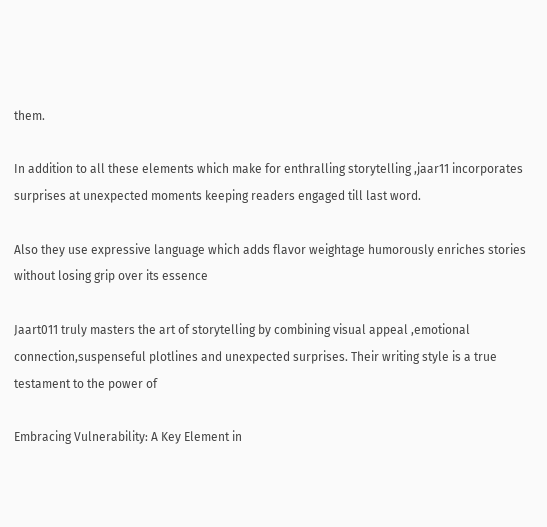them.

In addition to all these elements which make for enthralling storytelling ,jaar11 incorporates surprises at unexpected moments keeping readers engaged till last word.

Also they use expressive language which adds flavor weightage humorously enriches stories without losing grip over its essence

Jaart011 truly masters the art of storytelling by combining visual appeal ,emotional connection,suspenseful plotlines and unexpected surprises. Their writing style is a true testament to the power of

Embracing Vulnerability: A Key Element in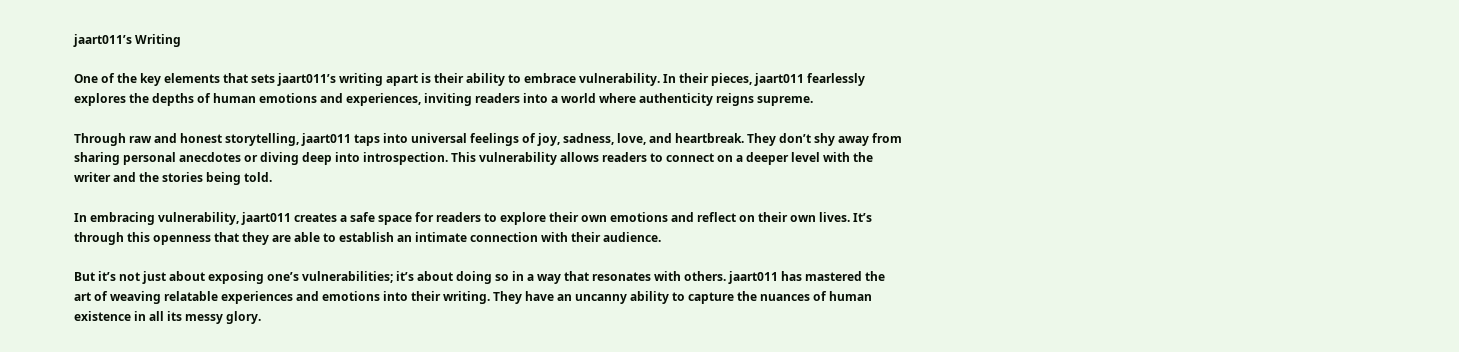jaart011’s Writing

One of the key elements that sets jaart011’s writing apart is their ability to embrace vulnerability. In their pieces, jaart011 fearlessly explores the depths of human emotions and experiences, inviting readers into a world where authenticity reigns supreme.

Through raw and honest storytelling, jaart011 taps into universal feelings of joy, sadness, love, and heartbreak. They don’t shy away from sharing personal anecdotes or diving deep into introspection. This vulnerability allows readers to connect on a deeper level with the writer and the stories being told.

In embracing vulnerability, jaart011 creates a safe space for readers to explore their own emotions and reflect on their own lives. It’s through this openness that they are able to establish an intimate connection with their audience.

But it’s not just about exposing one’s vulnerabilities; it’s about doing so in a way that resonates with others. jaart011 has mastered the art of weaving relatable experiences and emotions into their writing. They have an uncanny ability to capture the nuances of human existence in all its messy glory.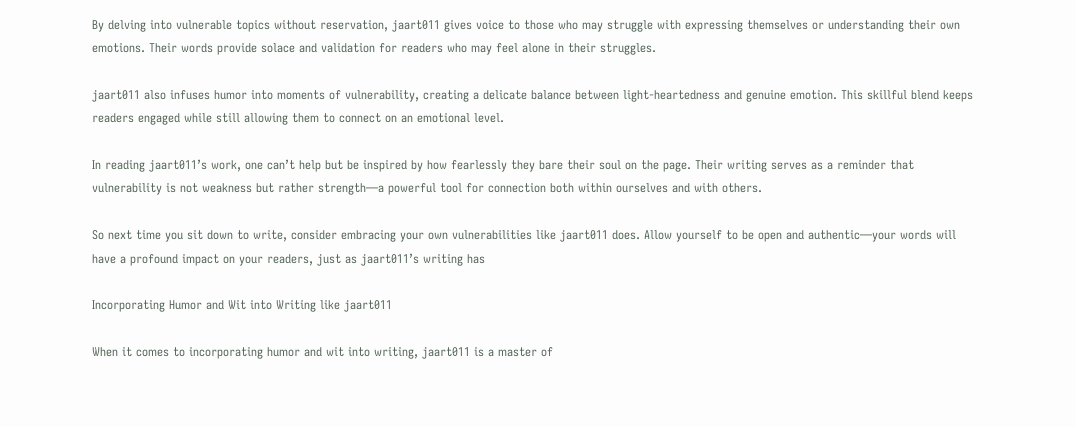By delving into vulnerable topics without reservation, jaart011 gives voice to those who may struggle with expressing themselves or understanding their own emotions. Their words provide solace and validation for readers who may feel alone in their struggles.

jaart011 also infuses humor into moments of vulnerability, creating a delicate balance between light-heartedness and genuine emotion. This skillful blend keeps readers engaged while still allowing them to connect on an emotional level.

In reading jaart011’s work, one can’t help but be inspired by how fearlessly they bare their soul on the page. Their writing serves as a reminder that vulnerability is not weakness but rather strength—a powerful tool for connection both within ourselves and with others.

So next time you sit down to write, consider embracing your own vulnerabilities like jaart011 does. Allow yourself to be open and authentic—your words will have a profound impact on your readers, just as jaart011’s writing has

Incorporating Humor and Wit into Writing like jaart011

When it comes to incorporating humor and wit into writing, jaart011 is a master of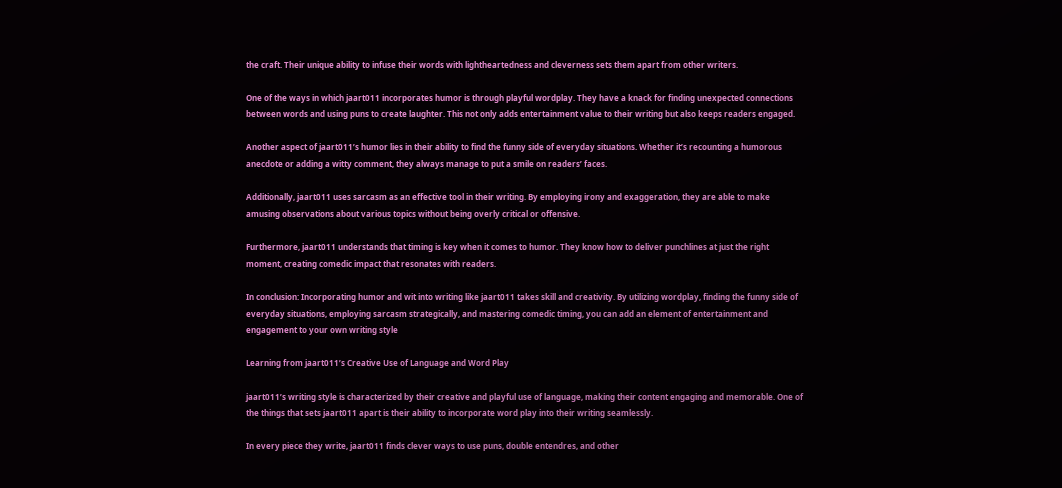the craft. Their unique ability to infuse their words with lightheartedness and cleverness sets them apart from other writers.

One of the ways in which jaart011 incorporates humor is through playful wordplay. They have a knack for finding unexpected connections between words and using puns to create laughter. This not only adds entertainment value to their writing but also keeps readers engaged.

Another aspect of jaart011’s humor lies in their ability to find the funny side of everyday situations. Whether it’s recounting a humorous anecdote or adding a witty comment, they always manage to put a smile on readers’ faces.

Additionally, jaart011 uses sarcasm as an effective tool in their writing. By employing irony and exaggeration, they are able to make amusing observations about various topics without being overly critical or offensive.

Furthermore, jaart011 understands that timing is key when it comes to humor. They know how to deliver punchlines at just the right moment, creating comedic impact that resonates with readers.

In conclusion: Incorporating humor and wit into writing like jaart011 takes skill and creativity. By utilizing wordplay, finding the funny side of everyday situations, employing sarcasm strategically, and mastering comedic timing, you can add an element of entertainment and engagement to your own writing style

Learning from jaart011’s Creative Use of Language and Word Play

jaart011’s writing style is characterized by their creative and playful use of language, making their content engaging and memorable. One of the things that sets jaart011 apart is their ability to incorporate word play into their writing seamlessly.

In every piece they write, jaart011 finds clever ways to use puns, double entendres, and other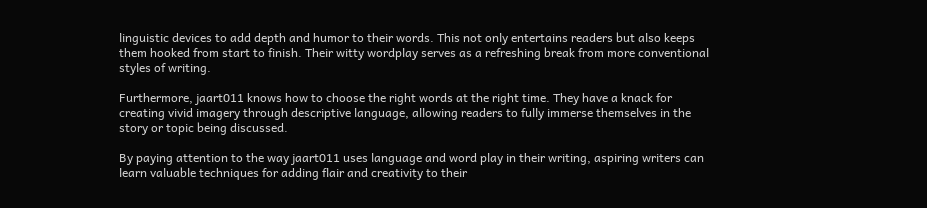linguistic devices to add depth and humor to their words. This not only entertains readers but also keeps them hooked from start to finish. Their witty wordplay serves as a refreshing break from more conventional styles of writing.

Furthermore, jaart011 knows how to choose the right words at the right time. They have a knack for creating vivid imagery through descriptive language, allowing readers to fully immerse themselves in the story or topic being discussed.

By paying attention to the way jaart011 uses language and word play in their writing, aspiring writers can learn valuable techniques for adding flair and creativity to their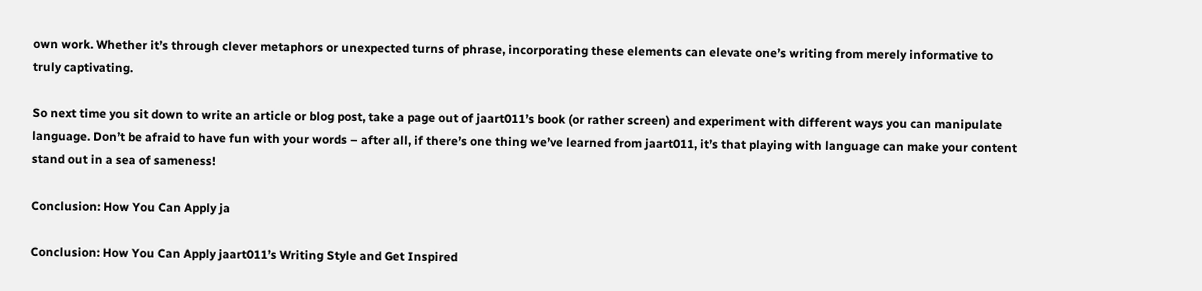own work. Whether it’s through clever metaphors or unexpected turns of phrase, incorporating these elements can elevate one’s writing from merely informative to truly captivating.

So next time you sit down to write an article or blog post, take a page out of jaart011’s book (or rather screen) and experiment with different ways you can manipulate language. Don’t be afraid to have fun with your words – after all, if there’s one thing we’ve learned from jaart011, it’s that playing with language can make your content stand out in a sea of sameness!

Conclusion: How You Can Apply ja

Conclusion: How You Can Apply jaart011’s Writing Style and Get Inspired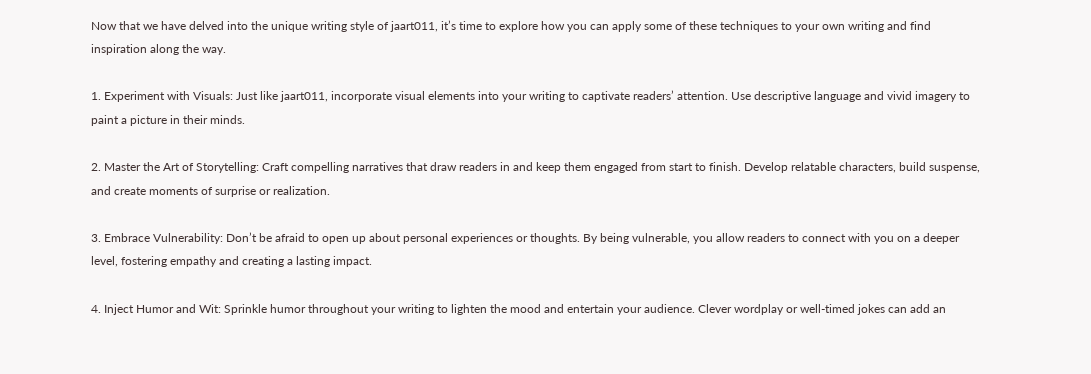Now that we have delved into the unique writing style of jaart011, it’s time to explore how you can apply some of these techniques to your own writing and find inspiration along the way.

1. Experiment with Visuals: Just like jaart011, incorporate visual elements into your writing to captivate readers’ attention. Use descriptive language and vivid imagery to paint a picture in their minds.

2. Master the Art of Storytelling: Craft compelling narratives that draw readers in and keep them engaged from start to finish. Develop relatable characters, build suspense, and create moments of surprise or realization.

3. Embrace Vulnerability: Don’t be afraid to open up about personal experiences or thoughts. By being vulnerable, you allow readers to connect with you on a deeper level, fostering empathy and creating a lasting impact.

4. Inject Humor and Wit: Sprinkle humor throughout your writing to lighten the mood and entertain your audience. Clever wordplay or well-timed jokes can add an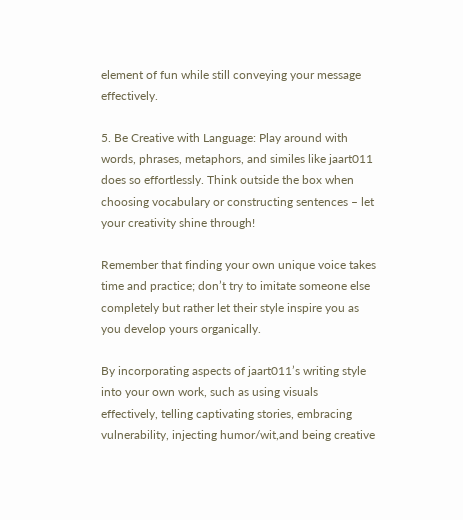element of fun while still conveying your message effectively.

5. Be Creative with Language: Play around with words, phrases, metaphors, and similes like jaart011 does so effortlessly. Think outside the box when choosing vocabulary or constructing sentences – let your creativity shine through!

Remember that finding your own unique voice takes time and practice; don’t try to imitate someone else completely but rather let their style inspire you as you develop yours organically.

By incorporating aspects of jaart011’s writing style into your own work, such as using visuals effectively, telling captivating stories, embracing vulnerability, injecting humor/wit,and being creative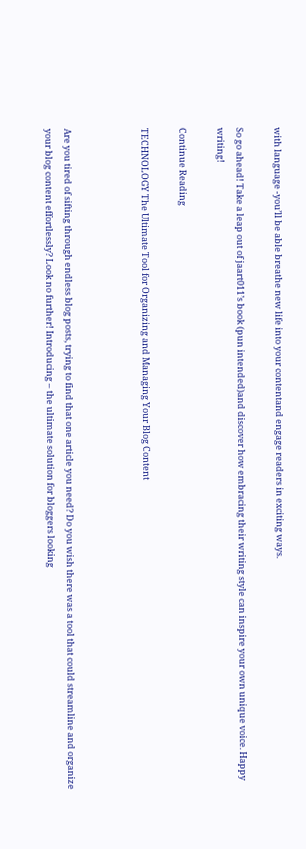with language -you’ll be able breathe new life into your contentand engage readers in exciting ways.

So go ahead! Take a leap out of jaart011’s book (pun intended)and discover how embracing their writing style can inspire your own unique voice. Happy writing!

Continue Reading

TECHNOLOGY The Ultimate Tool for Organizing and Managing Your Blog Content



Are you tired of sifting through endless blog posts, trying to find that one article you need? Do you wish there was a tool that could streamline and organize your blog content effortlessly? Look no further! Introducing – the ultimate solution for bloggers looking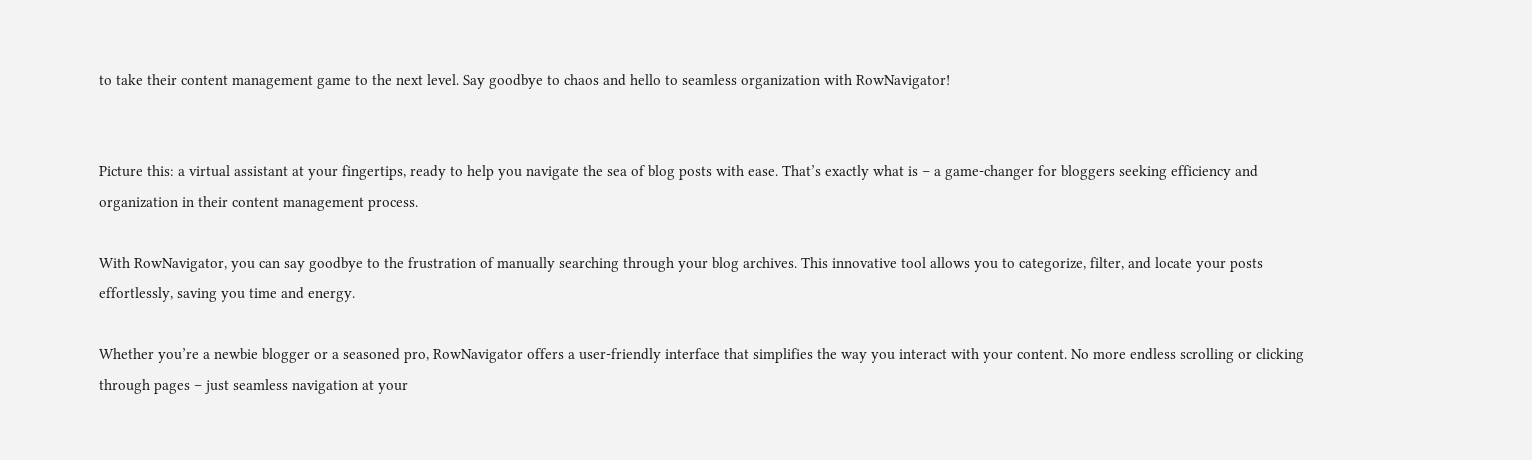to take their content management game to the next level. Say goodbye to chaos and hello to seamless organization with RowNavigator!


Picture this: a virtual assistant at your fingertips, ready to help you navigate the sea of blog posts with ease. That’s exactly what is – a game-changer for bloggers seeking efficiency and organization in their content management process.

With RowNavigator, you can say goodbye to the frustration of manually searching through your blog archives. This innovative tool allows you to categorize, filter, and locate your posts effortlessly, saving you time and energy.

Whether you’re a newbie blogger or a seasoned pro, RowNavigator offers a user-friendly interface that simplifies the way you interact with your content. No more endless scrolling or clicking through pages – just seamless navigation at your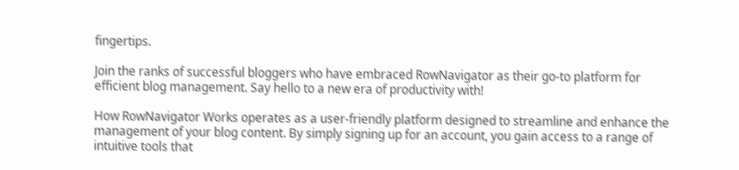fingertips.

Join the ranks of successful bloggers who have embraced RowNavigator as their go-to platform for efficient blog management. Say hello to a new era of productivity with!

How RowNavigator Works operates as a user-friendly platform designed to streamline and enhance the management of your blog content. By simply signing up for an account, you gain access to a range of intuitive tools that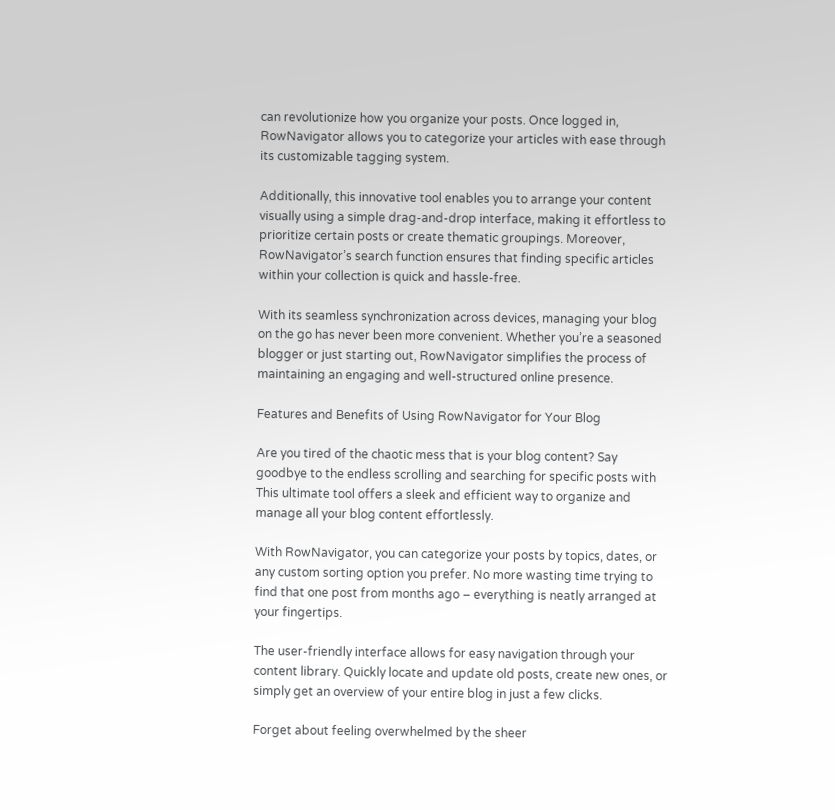can revolutionize how you organize your posts. Once logged in, RowNavigator allows you to categorize your articles with ease through its customizable tagging system.

Additionally, this innovative tool enables you to arrange your content visually using a simple drag-and-drop interface, making it effortless to prioritize certain posts or create thematic groupings. Moreover, RowNavigator’s search function ensures that finding specific articles within your collection is quick and hassle-free.

With its seamless synchronization across devices, managing your blog on the go has never been more convenient. Whether you’re a seasoned blogger or just starting out, RowNavigator simplifies the process of maintaining an engaging and well-structured online presence.

Features and Benefits of Using RowNavigator for Your Blog

Are you tired of the chaotic mess that is your blog content? Say goodbye to the endless scrolling and searching for specific posts with This ultimate tool offers a sleek and efficient way to organize and manage all your blog content effortlessly.

With RowNavigator, you can categorize your posts by topics, dates, or any custom sorting option you prefer. No more wasting time trying to find that one post from months ago – everything is neatly arranged at your fingertips.

The user-friendly interface allows for easy navigation through your content library. Quickly locate and update old posts, create new ones, or simply get an overview of your entire blog in just a few clicks.

Forget about feeling overwhelmed by the sheer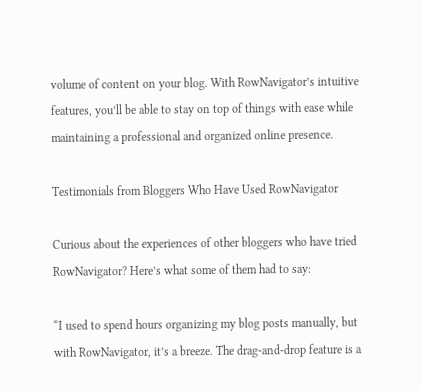volume of content on your blog. With RowNavigator’s intuitive features, you’ll be able to stay on top of things with ease while maintaining a professional and organized online presence.

Testimonials from Bloggers Who Have Used RowNavigator

Curious about the experiences of other bloggers who have tried RowNavigator? Here’s what some of them had to say:

“I used to spend hours organizing my blog posts manually, but with RowNavigator, it’s a breeze. The drag-and-drop feature is a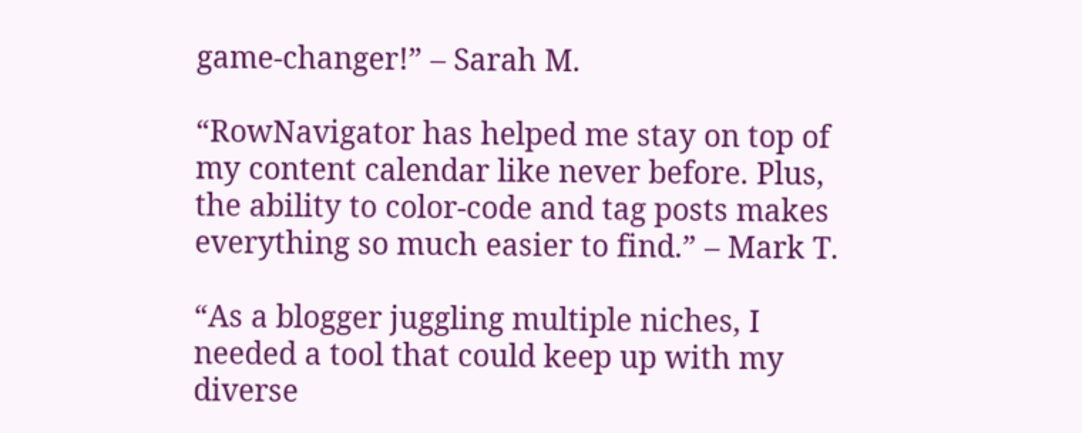game-changer!” – Sarah M.

“RowNavigator has helped me stay on top of my content calendar like never before. Plus, the ability to color-code and tag posts makes everything so much easier to find.” – Mark T.

“As a blogger juggling multiple niches, I needed a tool that could keep up with my diverse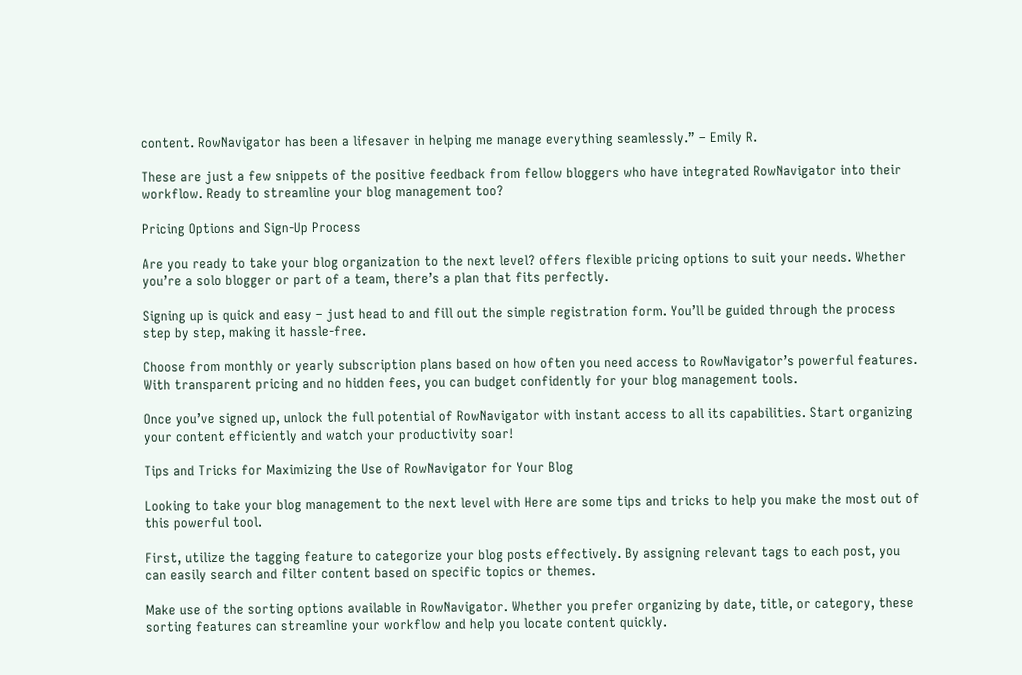content. RowNavigator has been a lifesaver in helping me manage everything seamlessly.” – Emily R.

These are just a few snippets of the positive feedback from fellow bloggers who have integrated RowNavigator into their workflow. Ready to streamline your blog management too?

Pricing Options and Sign-Up Process

Are you ready to take your blog organization to the next level? offers flexible pricing options to suit your needs. Whether you’re a solo blogger or part of a team, there’s a plan that fits perfectly.

Signing up is quick and easy – just head to and fill out the simple registration form. You’ll be guided through the process step by step, making it hassle-free.

Choose from monthly or yearly subscription plans based on how often you need access to RowNavigator’s powerful features. With transparent pricing and no hidden fees, you can budget confidently for your blog management tools.

Once you’ve signed up, unlock the full potential of RowNavigator with instant access to all its capabilities. Start organizing your content efficiently and watch your productivity soar!

Tips and Tricks for Maximizing the Use of RowNavigator for Your Blog

Looking to take your blog management to the next level with Here are some tips and tricks to help you make the most out of this powerful tool.

First, utilize the tagging feature to categorize your blog posts effectively. By assigning relevant tags to each post, you can easily search and filter content based on specific topics or themes.

Make use of the sorting options available in RowNavigator. Whether you prefer organizing by date, title, or category, these sorting features can streamline your workflow and help you locate content quickly.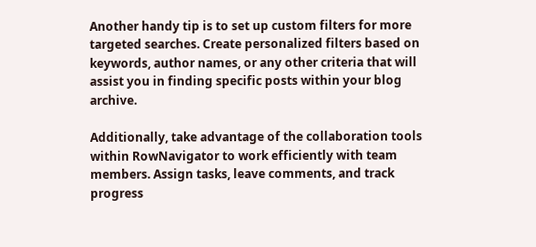Another handy tip is to set up custom filters for more targeted searches. Create personalized filters based on keywords, author names, or any other criteria that will assist you in finding specific posts within your blog archive.

Additionally, take advantage of the collaboration tools within RowNavigator to work efficiently with team members. Assign tasks, leave comments, and track progress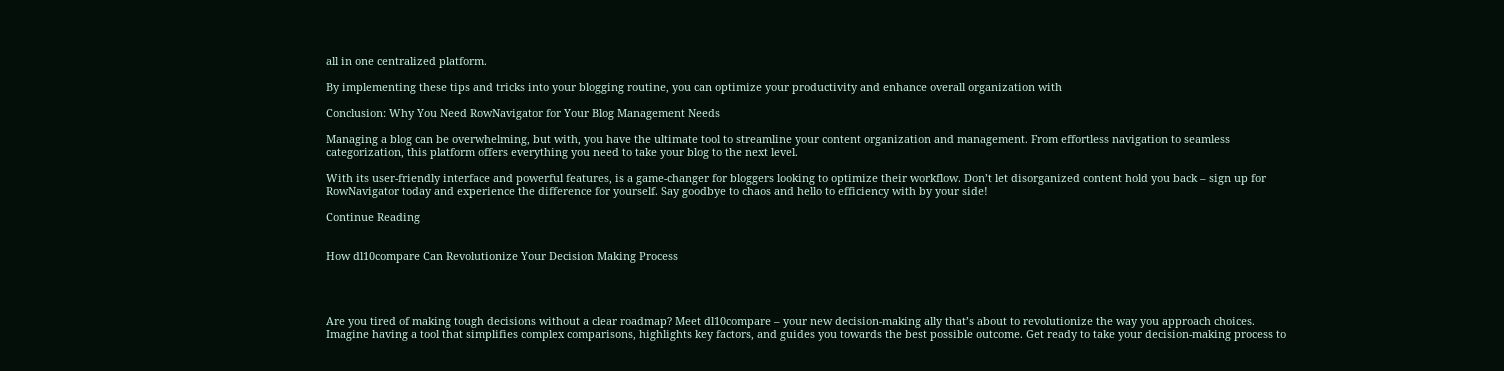all in one centralized platform.

By implementing these tips and tricks into your blogging routine, you can optimize your productivity and enhance overall organization with

Conclusion: Why You Need RowNavigator for Your Blog Management Needs

Managing a blog can be overwhelming, but with, you have the ultimate tool to streamline your content organization and management. From effortless navigation to seamless categorization, this platform offers everything you need to take your blog to the next level.

With its user-friendly interface and powerful features, is a game-changer for bloggers looking to optimize their workflow. Don’t let disorganized content hold you back – sign up for RowNavigator today and experience the difference for yourself. Say goodbye to chaos and hello to efficiency with by your side!

Continue Reading


How dl10compare Can Revolutionize Your Decision Making Process




Are you tired of making tough decisions without a clear roadmap? Meet dl10compare – your new decision-making ally that’s about to revolutionize the way you approach choices. Imagine having a tool that simplifies complex comparisons, highlights key factors, and guides you towards the best possible outcome. Get ready to take your decision-making process to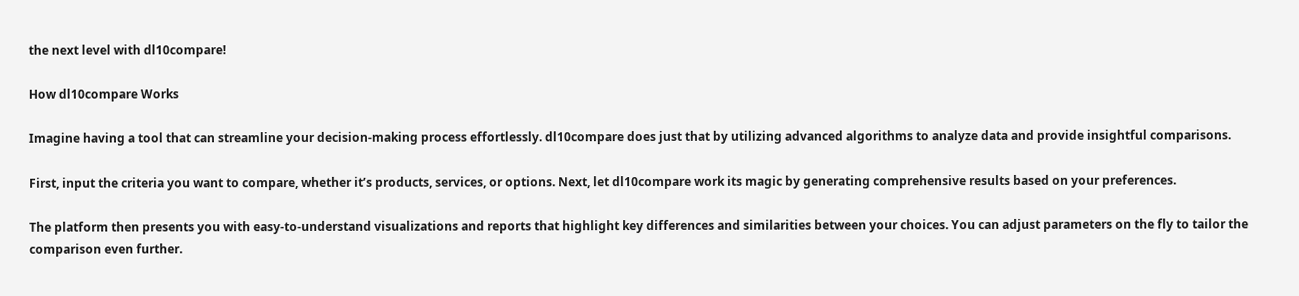the next level with dl10compare!

How dl10compare Works

Imagine having a tool that can streamline your decision-making process effortlessly. dl10compare does just that by utilizing advanced algorithms to analyze data and provide insightful comparisons.

First, input the criteria you want to compare, whether it’s products, services, or options. Next, let dl10compare work its magic by generating comprehensive results based on your preferences.

The platform then presents you with easy-to-understand visualizations and reports that highlight key differences and similarities between your choices. You can adjust parameters on the fly to tailor the comparison even further.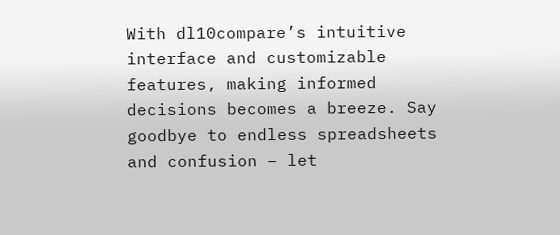With dl10compare’s intuitive interface and customizable features, making informed decisions becomes a breeze. Say goodbye to endless spreadsheets and confusion – let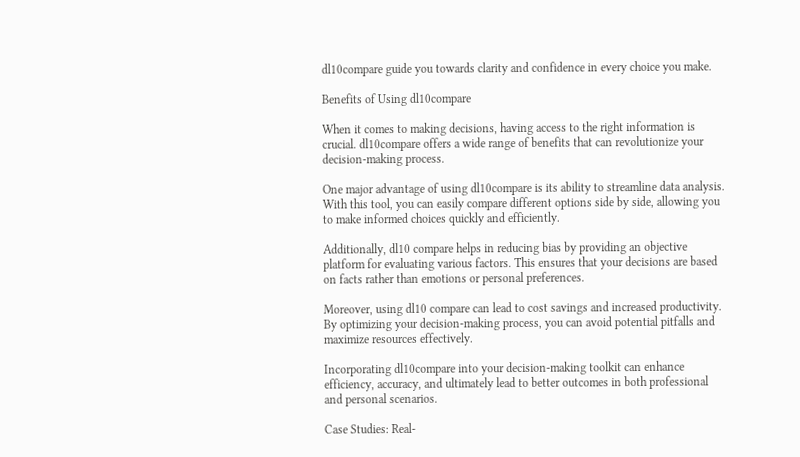dl10compare guide you towards clarity and confidence in every choice you make.

Benefits of Using dl10compare

When it comes to making decisions, having access to the right information is crucial. dl10compare offers a wide range of benefits that can revolutionize your decision-making process.

One major advantage of using dl10compare is its ability to streamline data analysis. With this tool, you can easily compare different options side by side, allowing you to make informed choices quickly and efficiently.

Additionally, dl10 compare helps in reducing bias by providing an objective platform for evaluating various factors. This ensures that your decisions are based on facts rather than emotions or personal preferences.

Moreover, using dl10 compare can lead to cost savings and increased productivity. By optimizing your decision-making process, you can avoid potential pitfalls and maximize resources effectively.

Incorporating dl10compare into your decision-making toolkit can enhance efficiency, accuracy, and ultimately lead to better outcomes in both professional and personal scenarios.

Case Studies: Real-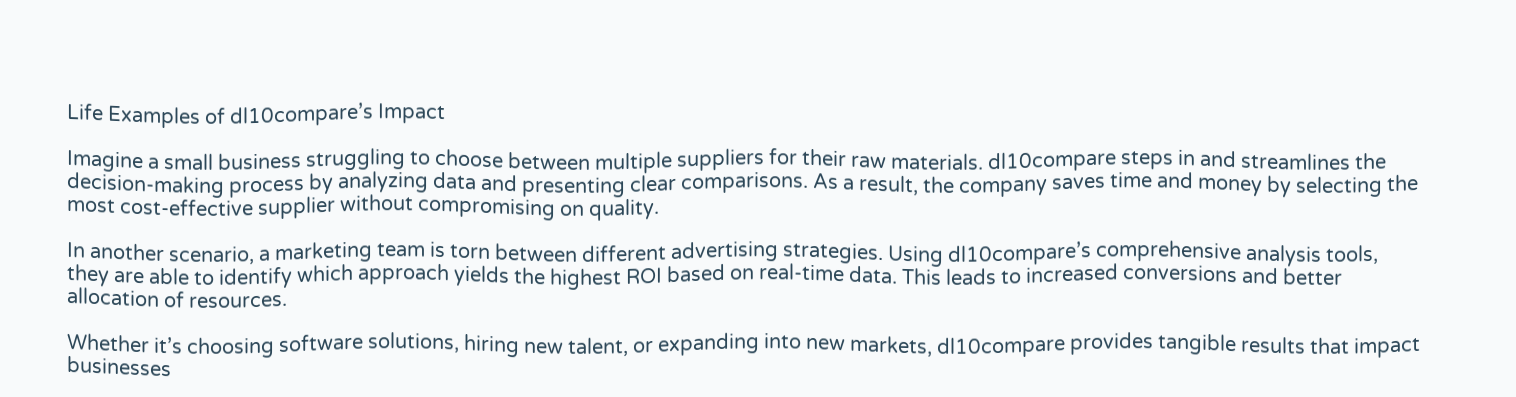Life Examples of dl10compare’s Impact

Imagine a small business struggling to choose between multiple suppliers for their raw materials. dl10compare steps in and streamlines the decision-making process by analyzing data and presenting clear comparisons. As a result, the company saves time and money by selecting the most cost-effective supplier without compromising on quality.

In another scenario, a marketing team is torn between different advertising strategies. Using dl10compare’s comprehensive analysis tools, they are able to identify which approach yields the highest ROI based on real-time data. This leads to increased conversions and better allocation of resources.

Whether it’s choosing software solutions, hiring new talent, or expanding into new markets, dl10compare provides tangible results that impact businesses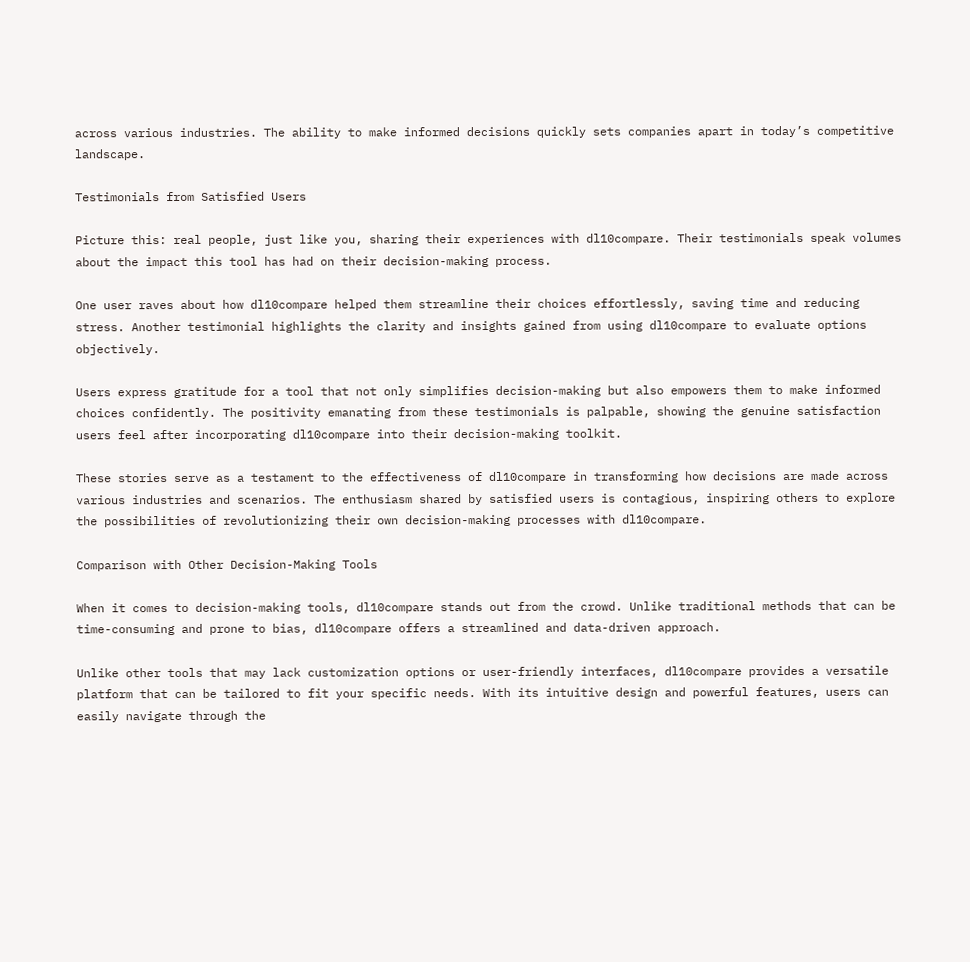across various industries. The ability to make informed decisions quickly sets companies apart in today’s competitive landscape.

Testimonials from Satisfied Users

Picture this: real people, just like you, sharing their experiences with dl10compare. Their testimonials speak volumes about the impact this tool has had on their decision-making process.

One user raves about how dl10compare helped them streamline their choices effortlessly, saving time and reducing stress. Another testimonial highlights the clarity and insights gained from using dl10compare to evaluate options objectively.

Users express gratitude for a tool that not only simplifies decision-making but also empowers them to make informed choices confidently. The positivity emanating from these testimonials is palpable, showing the genuine satisfaction users feel after incorporating dl10compare into their decision-making toolkit.

These stories serve as a testament to the effectiveness of dl10compare in transforming how decisions are made across various industries and scenarios. The enthusiasm shared by satisfied users is contagious, inspiring others to explore the possibilities of revolutionizing their own decision-making processes with dl10compare.

Comparison with Other Decision-Making Tools

When it comes to decision-making tools, dl10compare stands out from the crowd. Unlike traditional methods that can be time-consuming and prone to bias, dl10compare offers a streamlined and data-driven approach.

Unlike other tools that may lack customization options or user-friendly interfaces, dl10compare provides a versatile platform that can be tailored to fit your specific needs. With its intuitive design and powerful features, users can easily navigate through the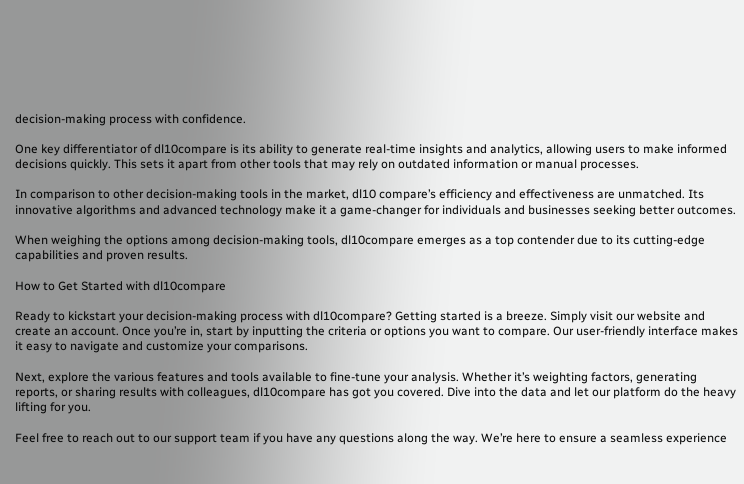decision-making process with confidence.

One key differentiator of dl10compare is its ability to generate real-time insights and analytics, allowing users to make informed decisions quickly. This sets it apart from other tools that may rely on outdated information or manual processes.

In comparison to other decision-making tools in the market, dl10 compare’s efficiency and effectiveness are unmatched. Its innovative algorithms and advanced technology make it a game-changer for individuals and businesses seeking better outcomes.

When weighing the options among decision-making tools, dl10compare emerges as a top contender due to its cutting-edge capabilities and proven results.

How to Get Started with dl10compare

Ready to kickstart your decision-making process with dl10compare? Getting started is a breeze. Simply visit our website and create an account. Once you’re in, start by inputting the criteria or options you want to compare. Our user-friendly interface makes it easy to navigate and customize your comparisons.

Next, explore the various features and tools available to fine-tune your analysis. Whether it’s weighting factors, generating reports, or sharing results with colleagues, dl10compare has got you covered. Dive into the data and let our platform do the heavy lifting for you.

Feel free to reach out to our support team if you have any questions along the way. We’re here to ensure a seamless experience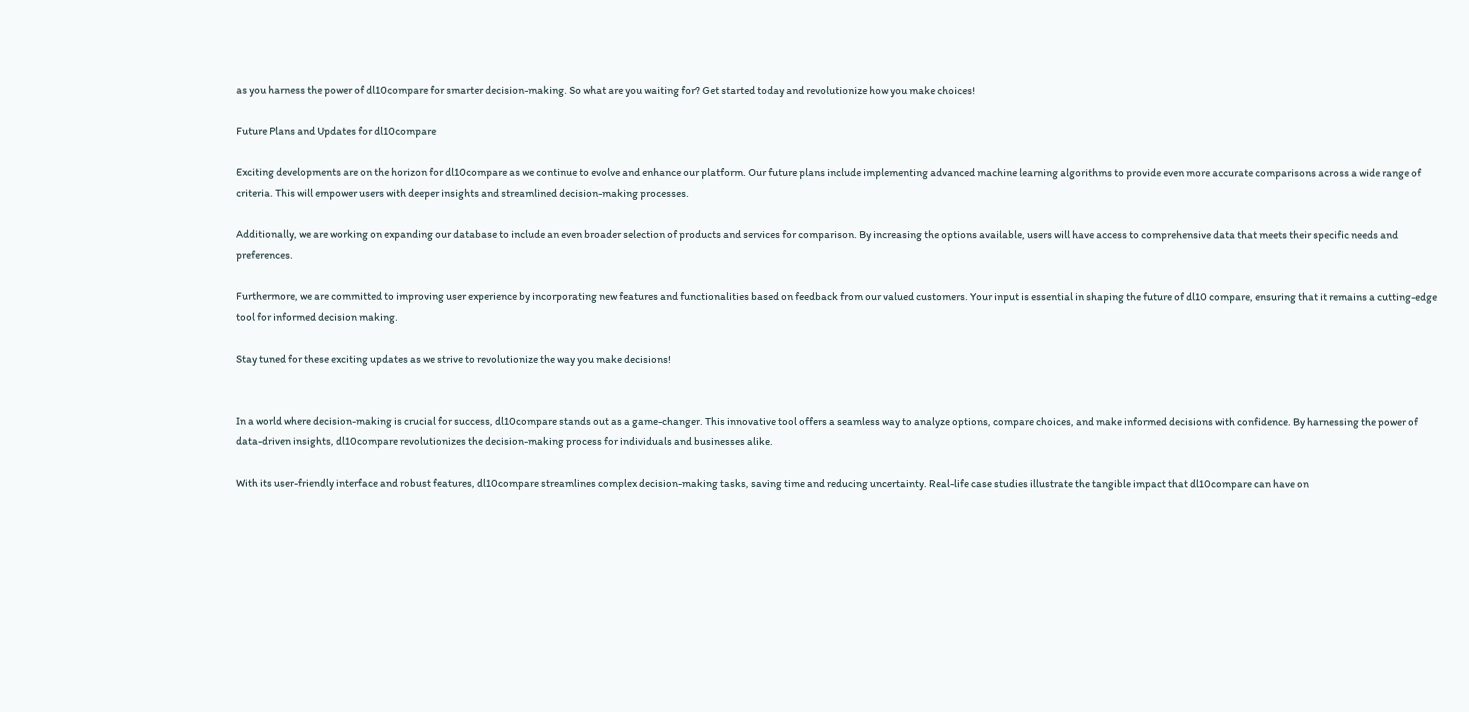as you harness the power of dl10compare for smarter decision-making. So what are you waiting for? Get started today and revolutionize how you make choices!

Future Plans and Updates for dl10compare

Exciting developments are on the horizon for dl10compare as we continue to evolve and enhance our platform. Our future plans include implementing advanced machine learning algorithms to provide even more accurate comparisons across a wide range of criteria. This will empower users with deeper insights and streamlined decision-making processes.

Additionally, we are working on expanding our database to include an even broader selection of products and services for comparison. By increasing the options available, users will have access to comprehensive data that meets their specific needs and preferences.

Furthermore, we are committed to improving user experience by incorporating new features and functionalities based on feedback from our valued customers. Your input is essential in shaping the future of dl10 compare, ensuring that it remains a cutting-edge tool for informed decision making.

Stay tuned for these exciting updates as we strive to revolutionize the way you make decisions!


In a world where decision-making is crucial for success, dl10compare stands out as a game-changer. This innovative tool offers a seamless way to analyze options, compare choices, and make informed decisions with confidence. By harnessing the power of data-driven insights, dl10compare revolutionizes the decision-making process for individuals and businesses alike.

With its user-friendly interface and robust features, dl10compare streamlines complex decision-making tasks, saving time and reducing uncertainty. Real-life case studies illustrate the tangible impact that dl10compare can have on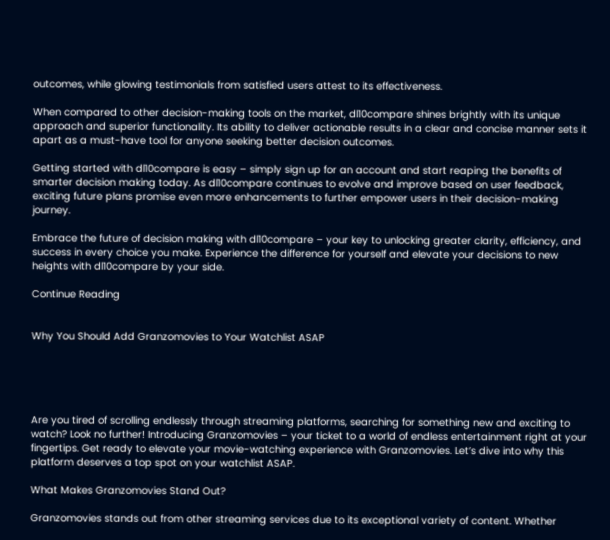outcomes, while glowing testimonials from satisfied users attest to its effectiveness.

When compared to other decision-making tools on the market, dl10compare shines brightly with its unique approach and superior functionality. Its ability to deliver actionable results in a clear and concise manner sets it apart as a must-have tool for anyone seeking better decision outcomes.

Getting started with dl10compare is easy – simply sign up for an account and start reaping the benefits of smarter decision making today. As dl10compare continues to evolve and improve based on user feedback, exciting future plans promise even more enhancements to further empower users in their decision-making journey.

Embrace the future of decision making with dl10compare – your key to unlocking greater clarity, efficiency, and success in every choice you make. Experience the difference for yourself and elevate your decisions to new heights with dl10compare by your side.

Continue Reading


Why You Should Add Granzomovies to Your Watchlist ASAP





Are you tired of scrolling endlessly through streaming platforms, searching for something new and exciting to watch? Look no further! Introducing Granzomovies – your ticket to a world of endless entertainment right at your fingertips. Get ready to elevate your movie-watching experience with Granzomovies. Let’s dive into why this platform deserves a top spot on your watchlist ASAP.

What Makes Granzomovies Stand Out?

Granzomovies stands out from other streaming services due to its exceptional variety of content. Whether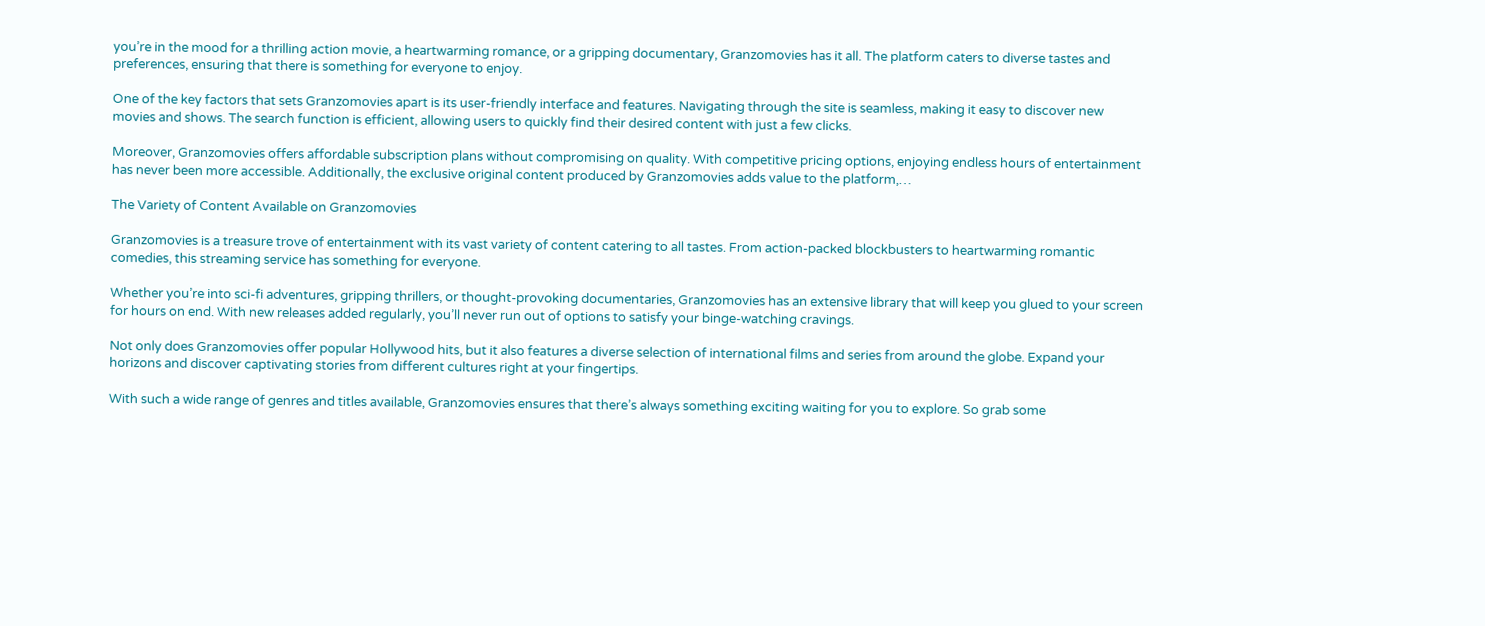you’re in the mood for a thrilling action movie, a heartwarming romance, or a gripping documentary, Granzomovies has it all. The platform caters to diverse tastes and preferences, ensuring that there is something for everyone to enjoy.

One of the key factors that sets Granzomovies apart is its user-friendly interface and features. Navigating through the site is seamless, making it easy to discover new movies and shows. The search function is efficient, allowing users to quickly find their desired content with just a few clicks.

Moreover, Granzomovies offers affordable subscription plans without compromising on quality. With competitive pricing options, enjoying endless hours of entertainment has never been more accessible. Additionally, the exclusive original content produced by Granzomovies adds value to the platform,…

The Variety of Content Available on Granzomovies

Granzomovies is a treasure trove of entertainment with its vast variety of content catering to all tastes. From action-packed blockbusters to heartwarming romantic comedies, this streaming service has something for everyone.

Whether you’re into sci-fi adventures, gripping thrillers, or thought-provoking documentaries, Granzomovies has an extensive library that will keep you glued to your screen for hours on end. With new releases added regularly, you’ll never run out of options to satisfy your binge-watching cravings.

Not only does Granzomovies offer popular Hollywood hits, but it also features a diverse selection of international films and series from around the globe. Expand your horizons and discover captivating stories from different cultures right at your fingertips.

With such a wide range of genres and titles available, Granzomovies ensures that there’s always something exciting waiting for you to explore. So grab some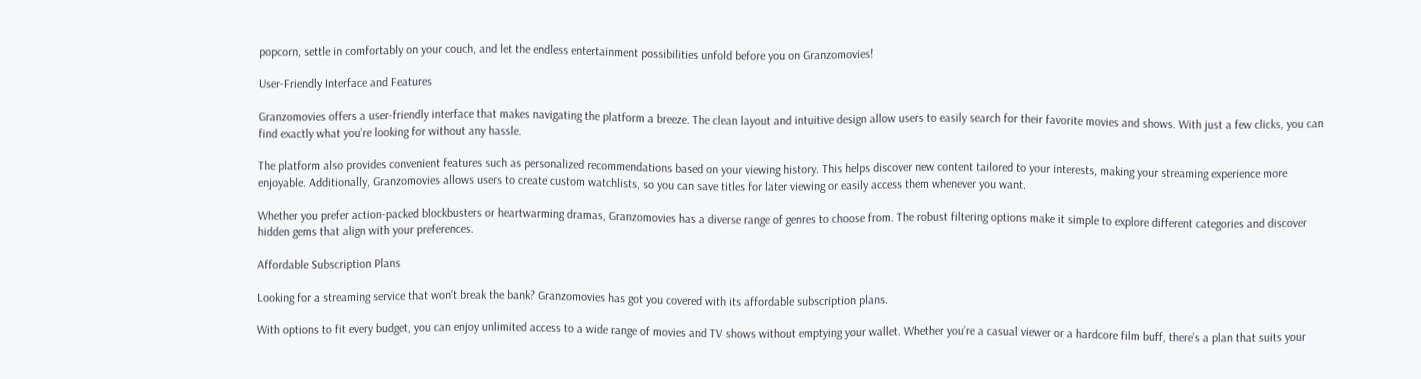popcorn, settle in comfortably on your couch, and let the endless entertainment possibilities unfold before you on Granzomovies!

User-Friendly Interface and Features

Granzomovies offers a user-friendly interface that makes navigating the platform a breeze. The clean layout and intuitive design allow users to easily search for their favorite movies and shows. With just a few clicks, you can find exactly what you’re looking for without any hassle.

The platform also provides convenient features such as personalized recommendations based on your viewing history. This helps discover new content tailored to your interests, making your streaming experience more enjoyable. Additionally, Granzomovies allows users to create custom watchlists, so you can save titles for later viewing or easily access them whenever you want.

Whether you prefer action-packed blockbusters or heartwarming dramas, Granzomovies has a diverse range of genres to choose from. The robust filtering options make it simple to explore different categories and discover hidden gems that align with your preferences.

Affordable Subscription Plans

Looking for a streaming service that won’t break the bank? Granzomovies has got you covered with its affordable subscription plans.

With options to fit every budget, you can enjoy unlimited access to a wide range of movies and TV shows without emptying your wallet. Whether you’re a casual viewer or a hardcore film buff, there’s a plan that suits your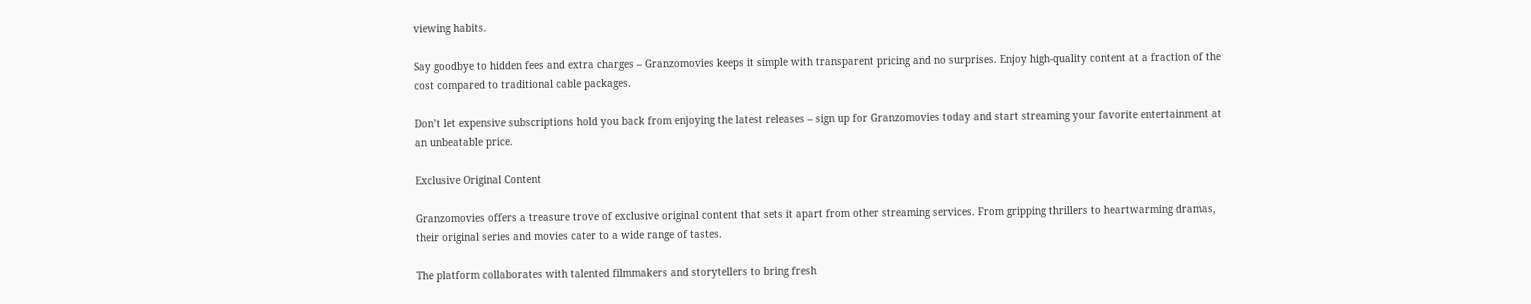viewing habits.

Say goodbye to hidden fees and extra charges – Granzomovies keeps it simple with transparent pricing and no surprises. Enjoy high-quality content at a fraction of the cost compared to traditional cable packages.

Don’t let expensive subscriptions hold you back from enjoying the latest releases – sign up for Granzomovies today and start streaming your favorite entertainment at an unbeatable price.

Exclusive Original Content

Granzomovies offers a treasure trove of exclusive original content that sets it apart from other streaming services. From gripping thrillers to heartwarming dramas, their original series and movies cater to a wide range of tastes.

The platform collaborates with talented filmmakers and storytellers to bring fresh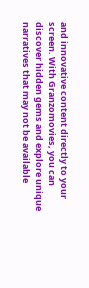and innovative content directly to your screen. With Granzomovies, you can discover hidden gems and explore unique narratives that may not be available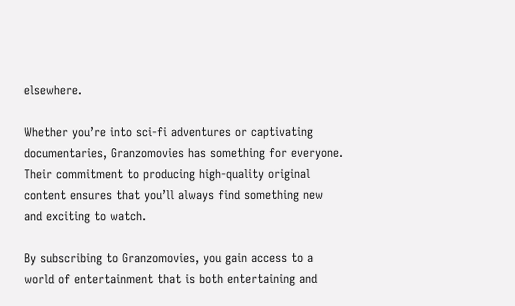elsewhere.

Whether you’re into sci-fi adventures or captivating documentaries, Granzomovies has something for everyone. Their commitment to producing high-quality original content ensures that you’ll always find something new and exciting to watch.

By subscribing to Granzomovies, you gain access to a world of entertainment that is both entertaining and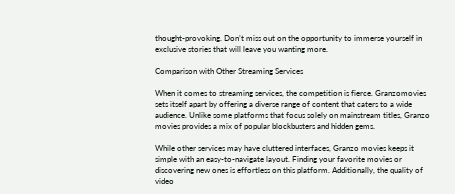thought-provoking. Don’t miss out on the opportunity to immerse yourself in exclusive stories that will leave you wanting more.

Comparison with Other Streaming Services

When it comes to streaming services, the competition is fierce. Granzomovies sets itself apart by offering a diverse range of content that caters to a wide audience. Unlike some platforms that focus solely on mainstream titles, Granzo movies provides a mix of popular blockbusters and hidden gems.

While other services may have cluttered interfaces, Granzo movies keeps it simple with an easy-to-navigate layout. Finding your favorite movies or discovering new ones is effortless on this platform. Additionally, the quality of video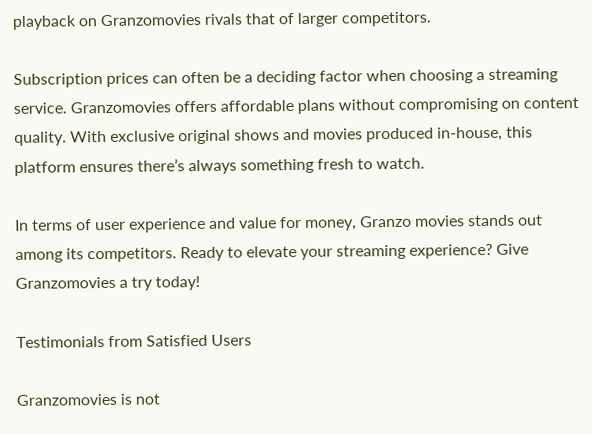playback on Granzomovies rivals that of larger competitors.

Subscription prices can often be a deciding factor when choosing a streaming service. Granzomovies offers affordable plans without compromising on content quality. With exclusive original shows and movies produced in-house, this platform ensures there’s always something fresh to watch.

In terms of user experience and value for money, Granzo movies stands out among its competitors. Ready to elevate your streaming experience? Give Granzomovies a try today!

Testimonials from Satisfied Users

Granzomovies is not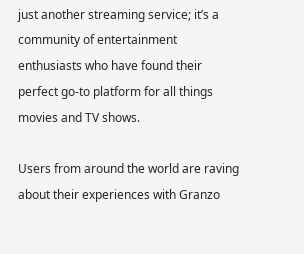just another streaming service; it’s a community of entertainment enthusiasts who have found their perfect go-to platform for all things movies and TV shows.

Users from around the world are raving about their experiences with Granzo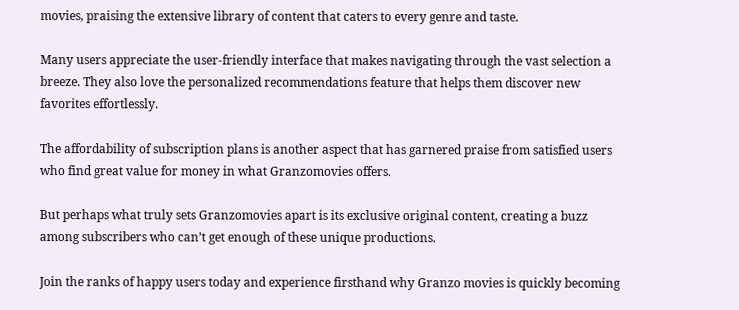movies, praising the extensive library of content that caters to every genre and taste.

Many users appreciate the user-friendly interface that makes navigating through the vast selection a breeze. They also love the personalized recommendations feature that helps them discover new favorites effortlessly.

The affordability of subscription plans is another aspect that has garnered praise from satisfied users who find great value for money in what Granzomovies offers.

But perhaps what truly sets Granzomovies apart is its exclusive original content, creating a buzz among subscribers who can’t get enough of these unique productions.

Join the ranks of happy users today and experience firsthand why Granzo movies is quickly becoming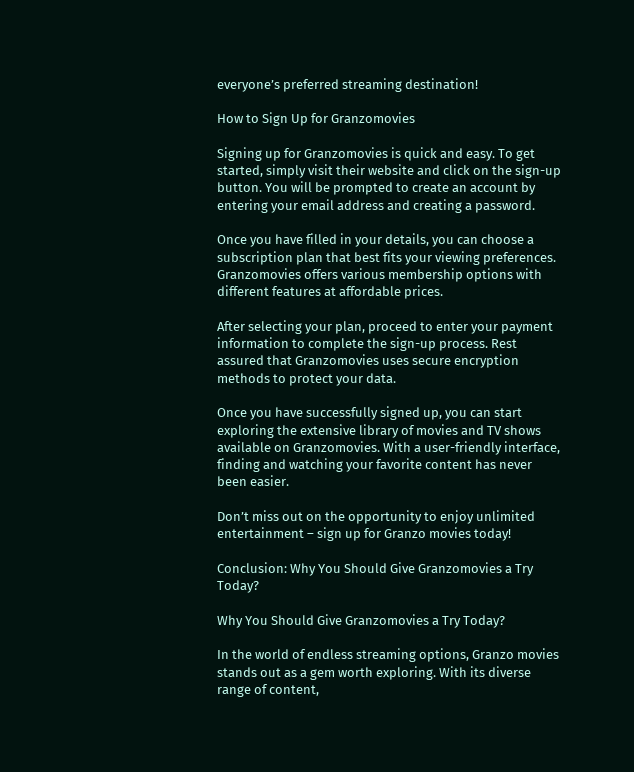everyone’s preferred streaming destination!

How to Sign Up for Granzomovies

Signing up for Granzomovies is quick and easy. To get started, simply visit their website and click on the sign-up button. You will be prompted to create an account by entering your email address and creating a password.

Once you have filled in your details, you can choose a subscription plan that best fits your viewing preferences. Granzomovies offers various membership options with different features at affordable prices.

After selecting your plan, proceed to enter your payment information to complete the sign-up process. Rest assured that Granzomovies uses secure encryption methods to protect your data.

Once you have successfully signed up, you can start exploring the extensive library of movies and TV shows available on Granzomovies. With a user-friendly interface, finding and watching your favorite content has never been easier.

Don’t miss out on the opportunity to enjoy unlimited entertainment – sign up for Granzo movies today!

Conclusion: Why You Should Give Granzomovies a Try Today?

Why You Should Give Granzomovies a Try Today?

In the world of endless streaming options, Granzo movies stands out as a gem worth exploring. With its diverse range of content,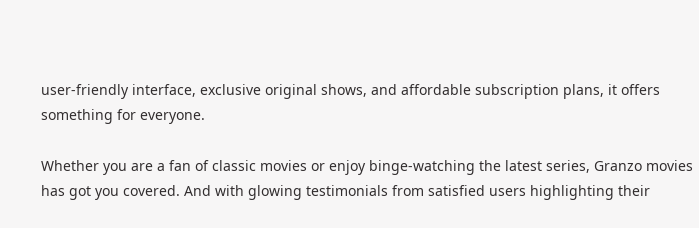user-friendly interface, exclusive original shows, and affordable subscription plans, it offers something for everyone.

Whether you are a fan of classic movies or enjoy binge-watching the latest series, Granzo movies has got you covered. And with glowing testimonials from satisfied users highlighting their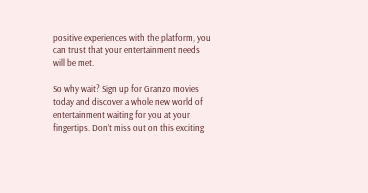positive experiences with the platform, you can trust that your entertainment needs will be met.

So why wait? Sign up for Granzo movies today and discover a whole new world of entertainment waiting for you at your fingertips. Don’t miss out on this exciting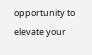opportunity to elevate your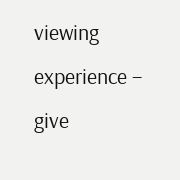viewing experience – give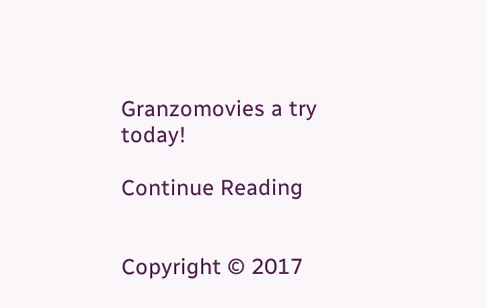Granzomovies a try today!

Continue Reading


Copyright © 2017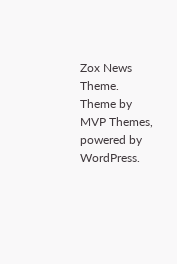Zox News Theme. Theme by MVP Themes, powered by WordPress.